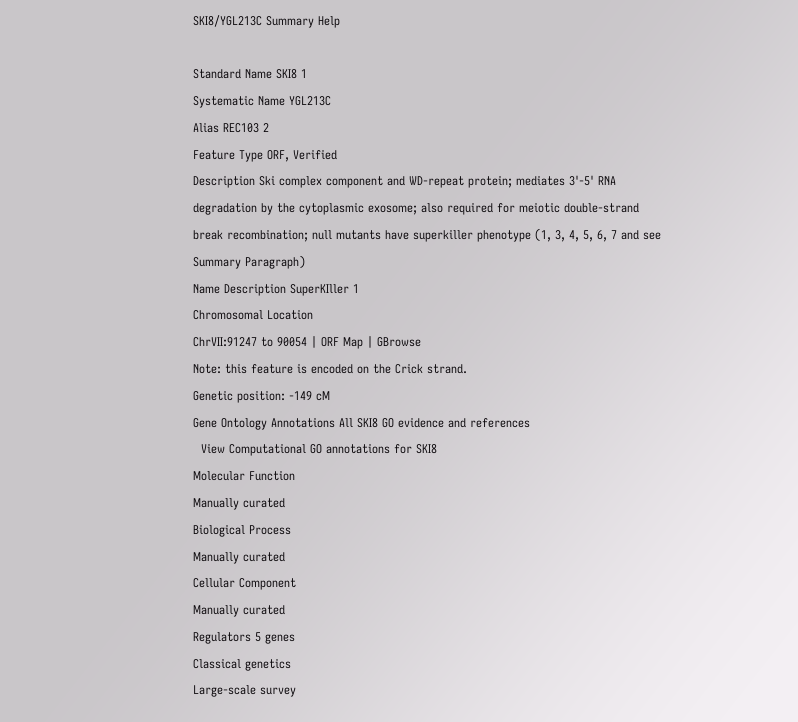SKI8/YGL213C Summary Help

Standard Name SKI8 1
Systematic Name YGL213C
Alias REC103 2
Feature Type ORF, Verified
Description Ski complex component and WD-repeat protein; mediates 3'-5' RNA degradation by the cytoplasmic exosome; also required for meiotic double-strand break recombination; null mutants have superkiller phenotype (1, 3, 4, 5, 6, 7 and see Summary Paragraph)
Name Description SuperKIller 1
Chromosomal Location
ChrVII:91247 to 90054 | ORF Map | GBrowse
Note: this feature is encoded on the Crick strand.
Genetic position: -149 cM
Gene Ontology Annotations All SKI8 GO evidence and references
  View Computational GO annotations for SKI8
Molecular Function
Manually curated
Biological Process
Manually curated
Cellular Component
Manually curated
Regulators 5 genes
Classical genetics
Large-scale survey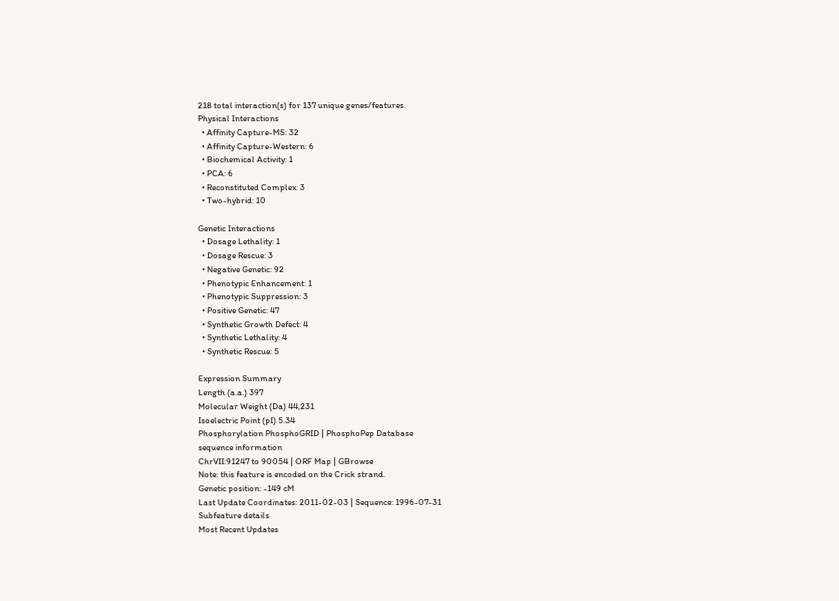218 total interaction(s) for 137 unique genes/features.
Physical Interactions
  • Affinity Capture-MS: 32
  • Affinity Capture-Western: 6
  • Biochemical Activity: 1
  • PCA: 6
  • Reconstituted Complex: 3
  • Two-hybrid: 10

Genetic Interactions
  • Dosage Lethality: 1
  • Dosage Rescue: 3
  • Negative Genetic: 92
  • Phenotypic Enhancement: 1
  • Phenotypic Suppression: 3
  • Positive Genetic: 47
  • Synthetic Growth Defect: 4
  • Synthetic Lethality: 4
  • Synthetic Rescue: 5

Expression Summary
Length (a.a.) 397
Molecular Weight (Da) 44,231
Isoelectric Point (pI) 5.34
Phosphorylation PhosphoGRID | PhosphoPep Database
sequence information
ChrVII:91247 to 90054 | ORF Map | GBrowse
Note: this feature is encoded on the Crick strand.
Genetic position: -149 cM
Last Update Coordinates: 2011-02-03 | Sequence: 1996-07-31
Subfeature details
Most Recent Updates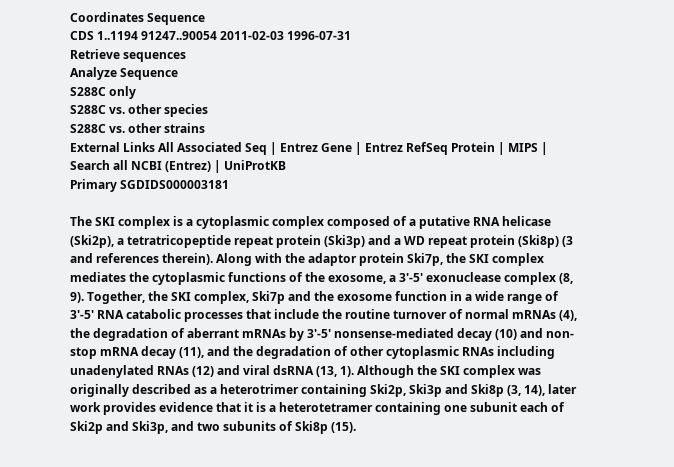Coordinates Sequence
CDS 1..1194 91247..90054 2011-02-03 1996-07-31
Retrieve sequences
Analyze Sequence
S288C only
S288C vs. other species
S288C vs. other strains
External Links All Associated Seq | Entrez Gene | Entrez RefSeq Protein | MIPS | Search all NCBI (Entrez) | UniProtKB
Primary SGDIDS000003181

The SKI complex is a cytoplasmic complex composed of a putative RNA helicase (Ski2p), a tetratricopeptide repeat protein (Ski3p) and a WD repeat protein (Ski8p) (3 and references therein). Along with the adaptor protein Ski7p, the SKI complex mediates the cytoplasmic functions of the exosome, a 3'-5' exonuclease complex (8, 9). Together, the SKI complex, Ski7p and the exosome function in a wide range of 3'-5' RNA catabolic processes that include the routine turnover of normal mRNAs (4), the degradation of aberrant mRNAs by 3'-5' nonsense-mediated decay (10) and non-stop mRNA decay (11), and the degradation of other cytoplasmic RNAs including unadenylated RNAs (12) and viral dsRNA (13, 1). Although the SKI complex was originally described as a heterotrimer containing Ski2p, Ski3p and Ski8p (3, 14), later work provides evidence that it is a heterotetramer containing one subunit each of Ski2p and Ski3p, and two subunits of Ski8p (15).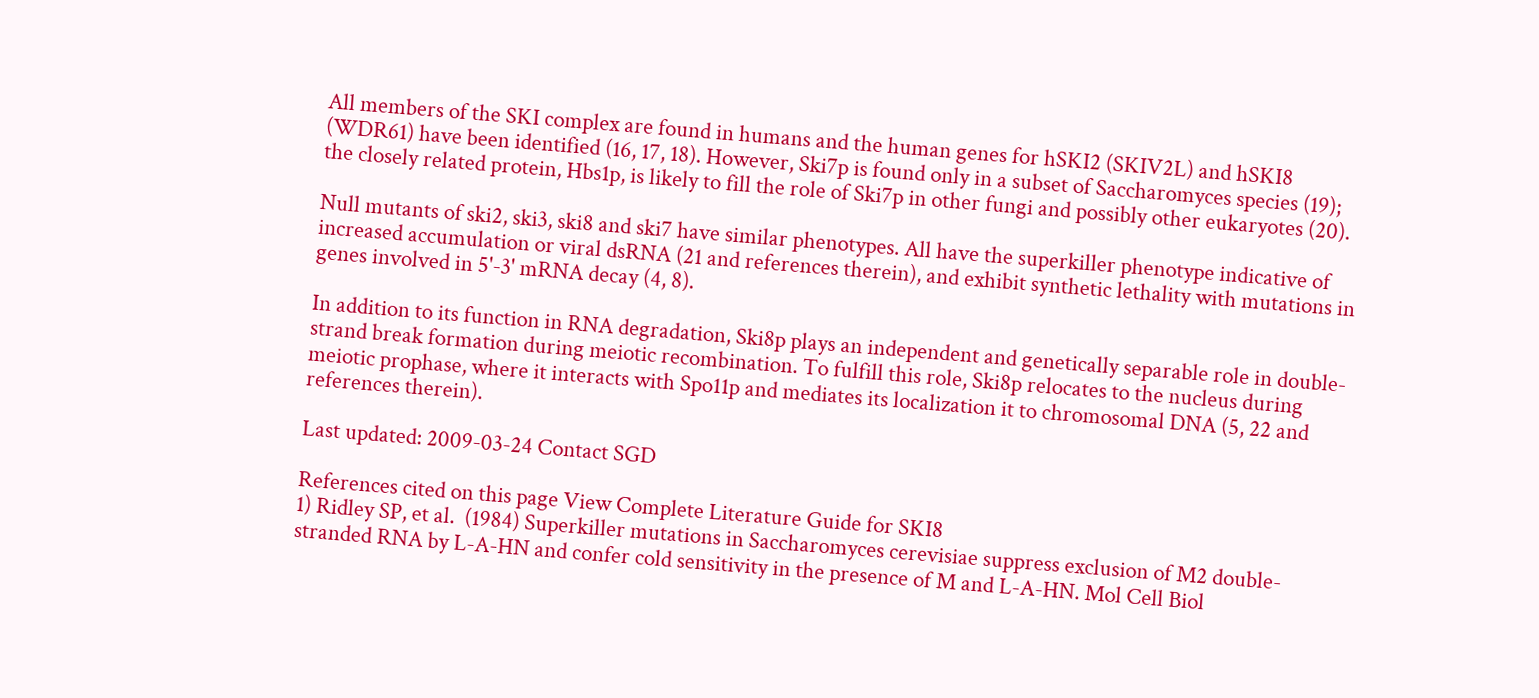All members of the SKI complex are found in humans and the human genes for hSKI2 (SKIV2L) and hSKI8 (WDR61) have been identified (16, 17, 18). However, Ski7p is found only in a subset of Saccharomyces species (19); the closely related protein, Hbs1p, is likely to fill the role of Ski7p in other fungi and possibly other eukaryotes (20).

Null mutants of ski2, ski3, ski8 and ski7 have similar phenotypes. All have the superkiller phenotype indicative of increased accumulation or viral dsRNA (21 and references therein), and exhibit synthetic lethality with mutations in genes involved in 5'-3' mRNA decay (4, 8).

In addition to its function in RNA degradation, Ski8p plays an independent and genetically separable role in double-strand break formation during meiotic recombination. To fulfill this role, Ski8p relocates to the nucleus during meiotic prophase, where it interacts with Spo11p and mediates its localization it to chromosomal DNA (5, 22 and references therein).

Last updated: 2009-03-24 Contact SGD

References cited on this page View Complete Literature Guide for SKI8
1) Ridley SP, et al.  (1984) Superkiller mutations in Saccharomyces cerevisiae suppress exclusion of M2 double-stranded RNA by L-A-HN and confer cold sensitivity in the presence of M and L-A-HN. Mol Cell Biol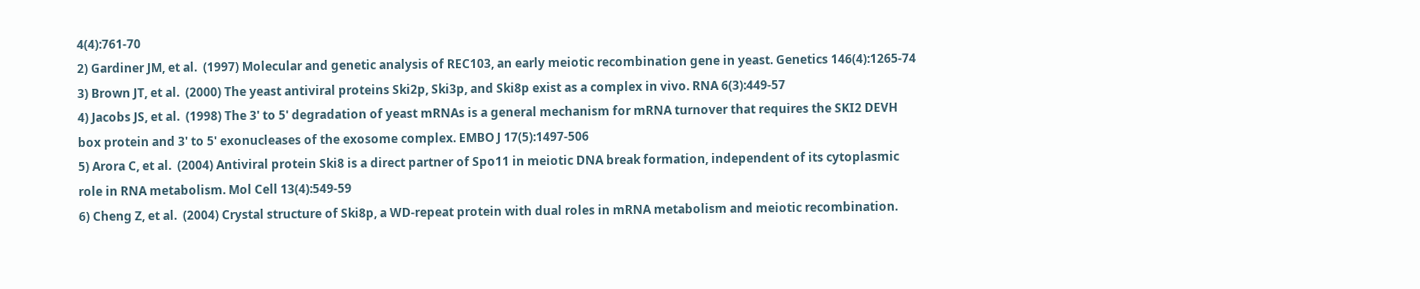4(4):761-70
2) Gardiner JM, et al.  (1997) Molecular and genetic analysis of REC103, an early meiotic recombination gene in yeast. Genetics 146(4):1265-74
3) Brown JT, et al.  (2000) The yeast antiviral proteins Ski2p, Ski3p, and Ski8p exist as a complex in vivo. RNA 6(3):449-57
4) Jacobs JS, et al.  (1998) The 3' to 5' degradation of yeast mRNAs is a general mechanism for mRNA turnover that requires the SKI2 DEVH box protein and 3' to 5' exonucleases of the exosome complex. EMBO J 17(5):1497-506
5) Arora C, et al.  (2004) Antiviral protein Ski8 is a direct partner of Spo11 in meiotic DNA break formation, independent of its cytoplasmic role in RNA metabolism. Mol Cell 13(4):549-59
6) Cheng Z, et al.  (2004) Crystal structure of Ski8p, a WD-repeat protein with dual roles in mRNA metabolism and meiotic recombination.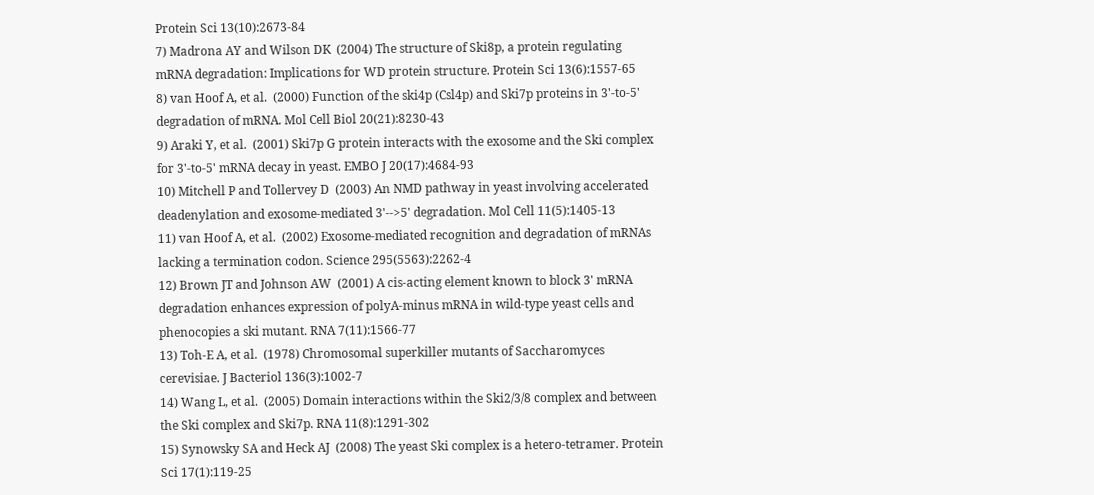Protein Sci 13(10):2673-84
7) Madrona AY and Wilson DK  (2004) The structure of Ski8p, a protein regulating mRNA degradation: Implications for WD protein structure. Protein Sci 13(6):1557-65
8) van Hoof A, et al.  (2000) Function of the ski4p (Csl4p) and Ski7p proteins in 3'-to-5' degradation of mRNA. Mol Cell Biol 20(21):8230-43
9) Araki Y, et al.  (2001) Ski7p G protein interacts with the exosome and the Ski complex for 3'-to-5' mRNA decay in yeast. EMBO J 20(17):4684-93
10) Mitchell P and Tollervey D  (2003) An NMD pathway in yeast involving accelerated deadenylation and exosome-mediated 3'-->5' degradation. Mol Cell 11(5):1405-13
11) van Hoof A, et al.  (2002) Exosome-mediated recognition and degradation of mRNAs lacking a termination codon. Science 295(5563):2262-4
12) Brown JT and Johnson AW  (2001) A cis-acting element known to block 3' mRNA degradation enhances expression of polyA-minus mRNA in wild-type yeast cells and phenocopies a ski mutant. RNA 7(11):1566-77
13) Toh-E A, et al.  (1978) Chromosomal superkiller mutants of Saccharomyces cerevisiae. J Bacteriol 136(3):1002-7
14) Wang L, et al.  (2005) Domain interactions within the Ski2/3/8 complex and between the Ski complex and Ski7p. RNA 11(8):1291-302
15) Synowsky SA and Heck AJ  (2008) The yeast Ski complex is a hetero-tetramer. Protein Sci 17(1):119-25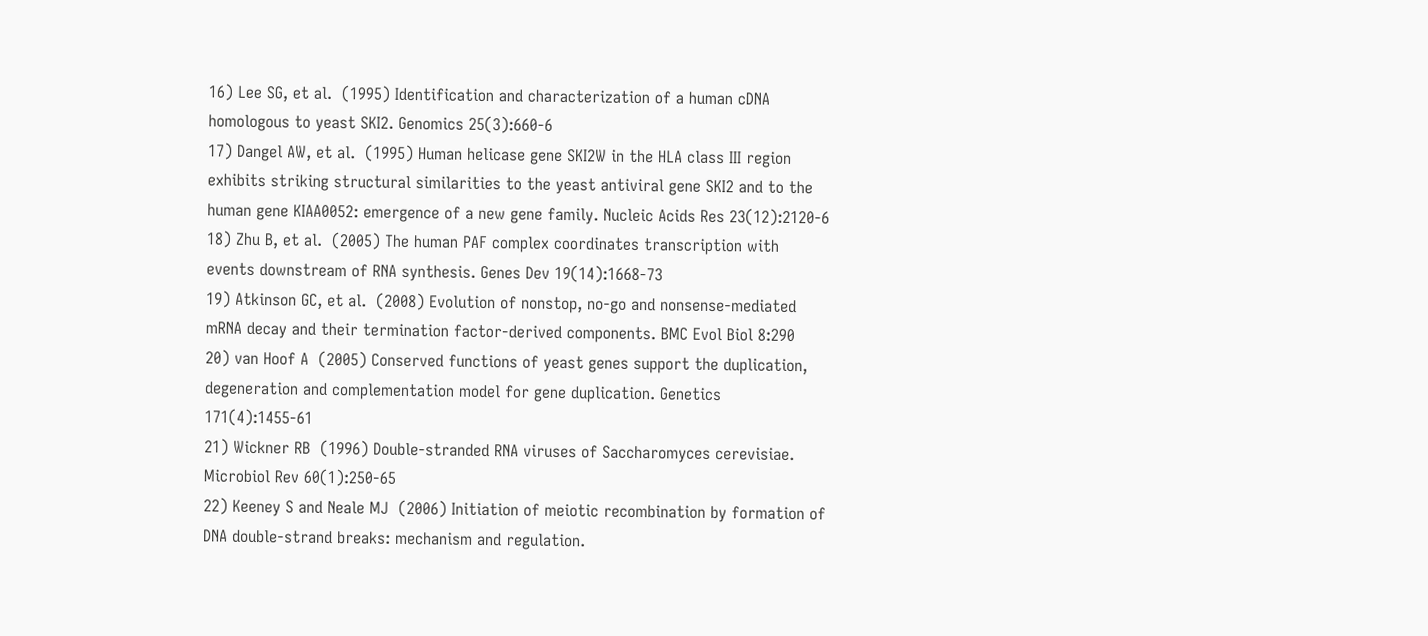16) Lee SG, et al.  (1995) Identification and characterization of a human cDNA homologous to yeast SKI2. Genomics 25(3):660-6
17) Dangel AW, et al.  (1995) Human helicase gene SKI2W in the HLA class III region exhibits striking structural similarities to the yeast antiviral gene SKI2 and to the human gene KIAA0052: emergence of a new gene family. Nucleic Acids Res 23(12):2120-6
18) Zhu B, et al.  (2005) The human PAF complex coordinates transcription with events downstream of RNA synthesis. Genes Dev 19(14):1668-73
19) Atkinson GC, et al.  (2008) Evolution of nonstop, no-go and nonsense-mediated mRNA decay and their termination factor-derived components. BMC Evol Biol 8:290
20) van Hoof A  (2005) Conserved functions of yeast genes support the duplication, degeneration and complementation model for gene duplication. Genetics 171(4):1455-61
21) Wickner RB  (1996) Double-stranded RNA viruses of Saccharomyces cerevisiae. Microbiol Rev 60(1):250-65
22) Keeney S and Neale MJ  (2006) Initiation of meiotic recombination by formation of DNA double-strand breaks: mechanism and regulation.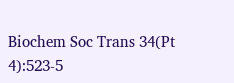Biochem Soc Trans 34(Pt 4):523-5